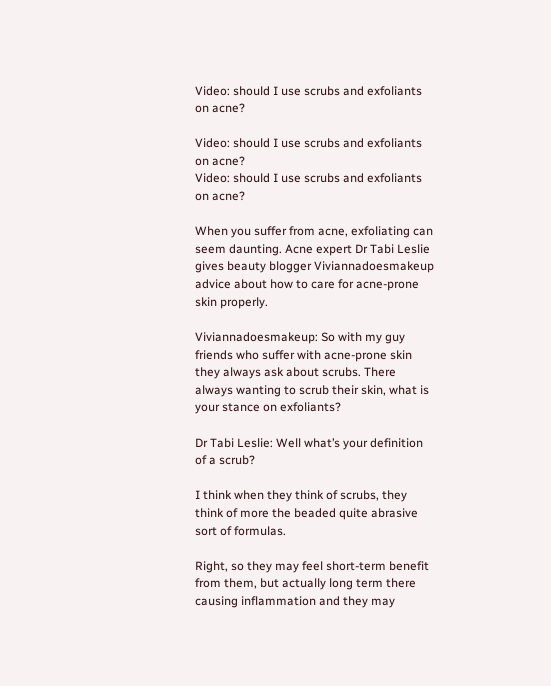Video: should I use scrubs and exfoliants on acne?

Video: should I use scrubs and exfoliants on acne?
Video: should I use scrubs and exfoliants on acne?

When you suffer from acne, exfoliating can seem daunting. Acne expert Dr Tabi Leslie gives beauty blogger Viviannadoesmakeup advice about how to care for acne-prone skin properly.

Viviannadoesmakeup: So with my guy friends who suffer with acne-prone skin they always ask about scrubs. There always wanting to scrub their skin, what is your stance on exfoliants?

Dr Tabi Leslie: Well what’s your definition of a scrub?

I think when they think of scrubs, they think of more the beaded quite abrasive sort of formulas.

Right, so they may feel short-term benefit from them, but actually long term there causing inflammation and they may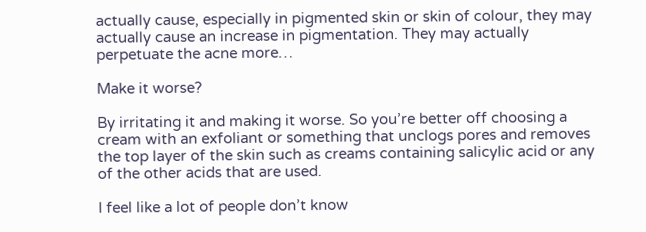actually cause, especially in pigmented skin or skin of colour, they may actually cause an increase in pigmentation. They may actually perpetuate the acne more…

Make it worse?

By irritating it and making it worse. So you’re better off choosing a cream with an exfoliant or something that unclogs pores and removes the top layer of the skin such as creams containing salicylic acid or any of the other acids that are used.

I feel like a lot of people don’t know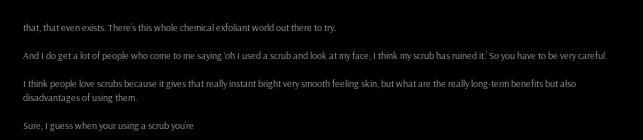that, that even exists. There’s this whole chemical exfoliant world out there to try.

And I do get a lot of people who come to me saying ‘oh I used a scrub and look at my face, I think my scrub has ruined it.’ So you have to be very careful.

I think people love scrubs because it gives that really instant bright very smooth feeling skin, but what are the really long-term benefits but also disadvantages of using them.

Sure, I guess when your using a scrub you’re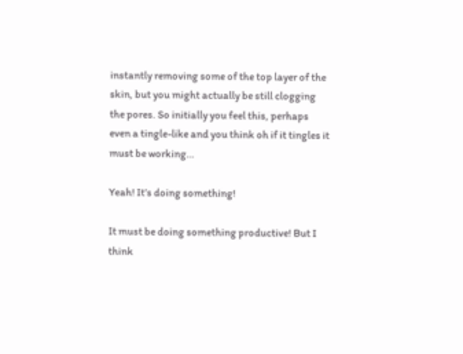instantly removing some of the top layer of the skin, but you might actually be still clogging the pores. So initially you feel this, perhaps even a tingle-like and you think oh if it tingles it must be working…

Yeah! It’s doing something!

It must be doing something productive! But I think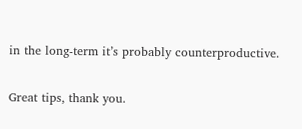in the long-term it’s probably counterproductive.

Great tips, thank you.